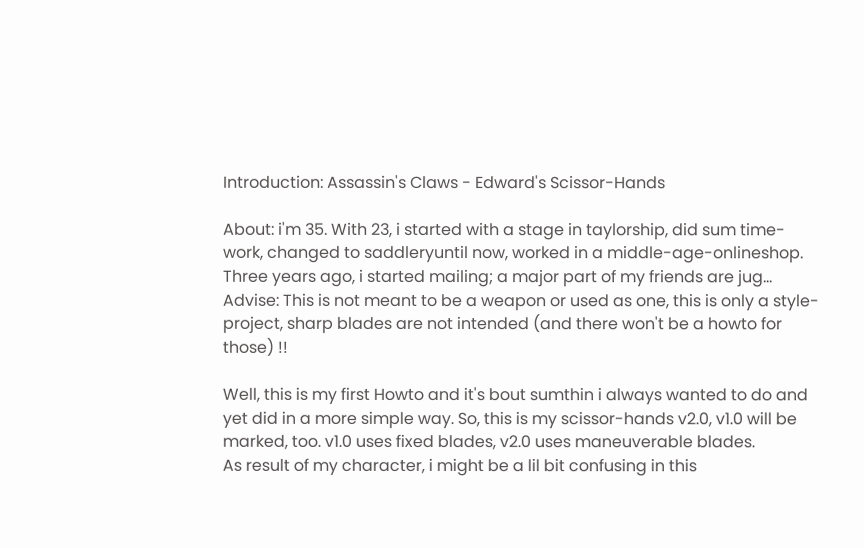Introduction: Assassin's Claws - Edward's Scissor-Hands

About: i'm 35. With 23, i started with a stage in taylorship, did sum time-work, changed to saddleryuntil now, worked in a middle-age-onlineshop. Three years ago, i started mailing; a major part of my friends are jug…
Advise: This is not meant to be a weapon or used as one, this is only a style-project, sharp blades are not intended (and there won't be a howto for those) !!

Well, this is my first Howto and it's bout sumthin i always wanted to do and yet did in a more simple way. So, this is my scissor-hands v2.0, v1.0 will be marked, too. v1.0 uses fixed blades, v2.0 uses maneuverable blades.
As result of my character, i might be a lil bit confusing in this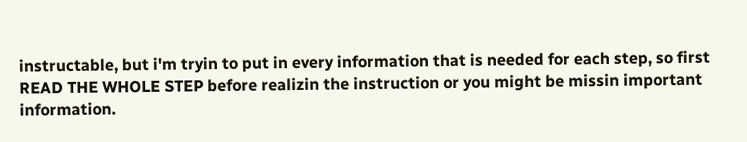instructable, but i'm tryin to put in every information that is needed for each step, so first READ THE WHOLE STEP before realizin the instruction or you might be missin important information.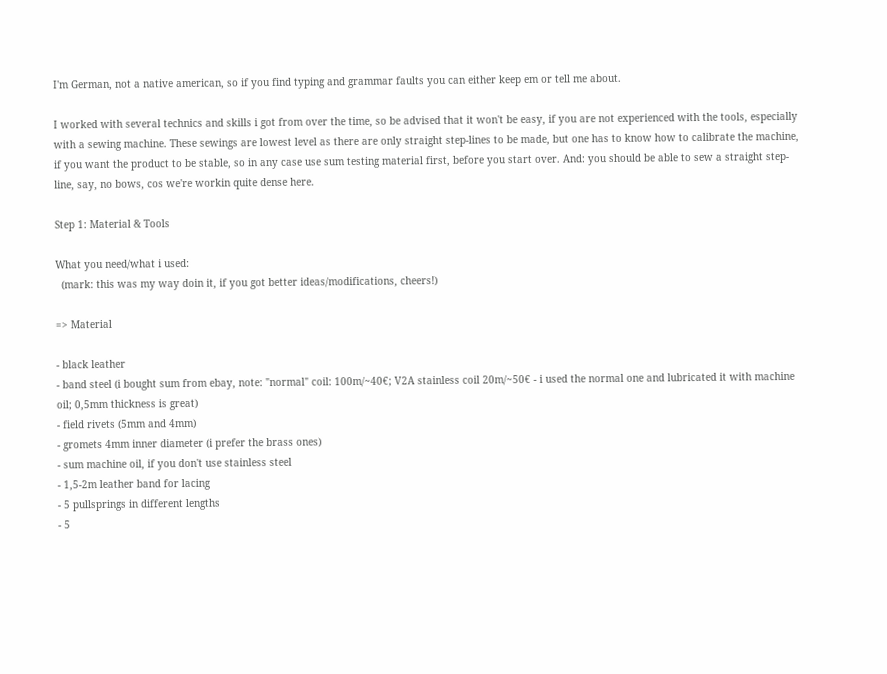I'm German, not a native american, so if you find typing and grammar faults you can either keep em or tell me about.

I worked with several technics and skills i got from over the time, so be advised that it won't be easy, if you are not experienced with the tools, especially with a sewing machine. These sewings are lowest level as there are only straight step-lines to be made, but one has to know how to calibrate the machine, if you want the product to be stable, so in any case use sum testing material first, before you start over. And: you should be able to sew a straight step-line, say, no bows, cos we're workin quite dense here.

Step 1: Material & Tools

What you need/what i used:
  (mark: this was my way doin it, if you got better ideas/modifications, cheers!)

=> Material

- black leather
- band steel (i bought sum from ebay, note: "normal" coil: 100m/~40€; V2A stainless coil 20m/~50€ - i used the normal one and lubricated it with machine oil; 0,5mm thickness is great)
- field rivets (5mm and 4mm)
- gromets 4mm inner diameter (i prefer the brass ones)
- sum machine oil, if you don't use stainless steel
- 1,5-2m leather band for lacing
- 5 pullsprings in different lengths
- 5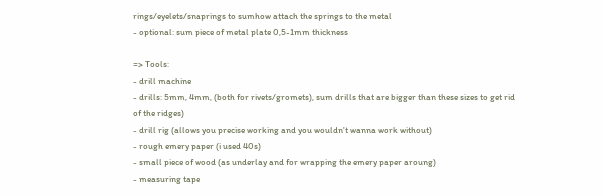rings/eyelets/snaprings to sumhow attach the springs to the metal
- optional: sum piece of metal plate 0,5-1mm thickness

=> Tools:
- drill machine
- drills: 5mm, 4mm, (both for rivets/gromets), sum drills that are bigger than these sizes to get rid of the ridges)
- drill rig (allows you precise working and you wouldn't wanna work without)
- rough emery paper (i used 40s)
- small piece of wood (as underlay and for wrapping the emery paper aroung)
- measuring tape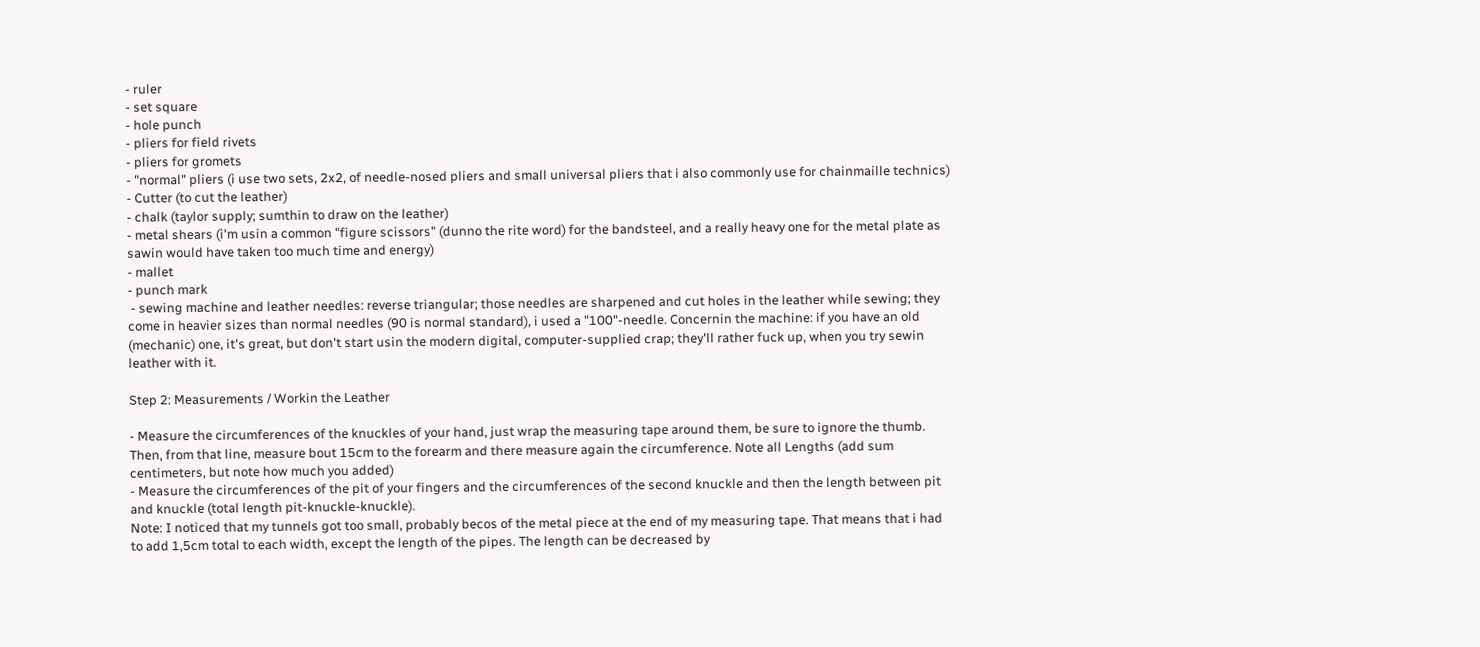- ruler
- set square
- hole punch
- pliers for field rivets
- pliers for gromets
- "normal" pliers (i use two sets, 2x2, of needle-nosed pliers and small universal pliers that i also commonly use for chainmaille technics)
- Cutter (to cut the leather)
- chalk (taylor supply; sumthin to draw on the leather)
- metal shears (i'm usin a common "figure scissors" (dunno the rite word) for the bandsteel, and a really heavy one for the metal plate as sawin would have taken too much time and energy)
- mallet
- punch mark
 - sewing machine and leather needles: reverse triangular; those needles are sharpened and cut holes in the leather while sewing; they come in heavier sizes than normal needles (90 is normal standard), i used a "100"-needle. Concernin the machine: if you have an old (mechanic) one, it's great, but don't start usin the modern digital, computer-supplied crap; they'll rather fuck up, when you try sewin leather with it.

Step 2: Measurements / Workin the Leather

- Measure the circumferences of the knuckles of your hand, just wrap the measuring tape around them, be sure to ignore the thumb. Then, from that line, measure bout 15cm to the forearm and there measure again the circumference. Note all Lengths (add sum centimeters, but note how much you added)
- Measure the circumferences of the pit of your fingers and the circumferences of the second knuckle and then the length between pit and knuckle (total length pit-knuckle-knuckle).
Note: I noticed that my tunnels got too small, probably becos of the metal piece at the end of my measuring tape. That means that i had to add 1,5cm total to each width, except the length of the pipes. The length can be decreased by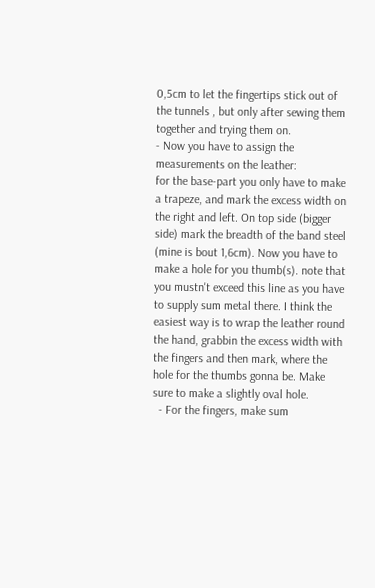0,5cm to let the fingertips stick out of the tunnels , but only after sewing them together and trying them on.
- Now you have to assign the measurements on the leather:
for the base-part you only have to make a trapeze, and mark the excess width on the right and left. On top side (bigger side) mark the breadth of the band steel (mine is bout 1,6cm). Now you have to make a hole for you thumb(s). note that you mustn't exceed this line as you have to supply sum metal there. I think the easiest way is to wrap the leather round the hand, grabbin the excess width with the fingers and then mark, where the hole for the thumbs gonna be. Make sure to make a slightly oval hole.
  - For the fingers, make sum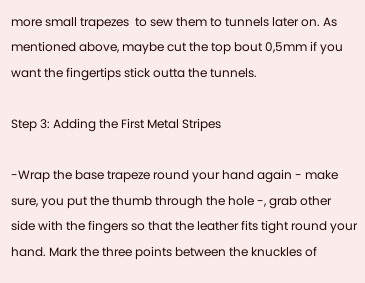more small trapezes  to sew them to tunnels later on. As mentioned above, maybe cut the top bout 0,5mm if you want the fingertips stick outta the tunnels.

Step 3: Adding the First Metal Stripes

-Wrap the base trapeze round your hand again - make sure, you put the thumb through the hole -, grab other side with the fingers so that the leather fits tight round your hand. Mark the three points between the knuckles of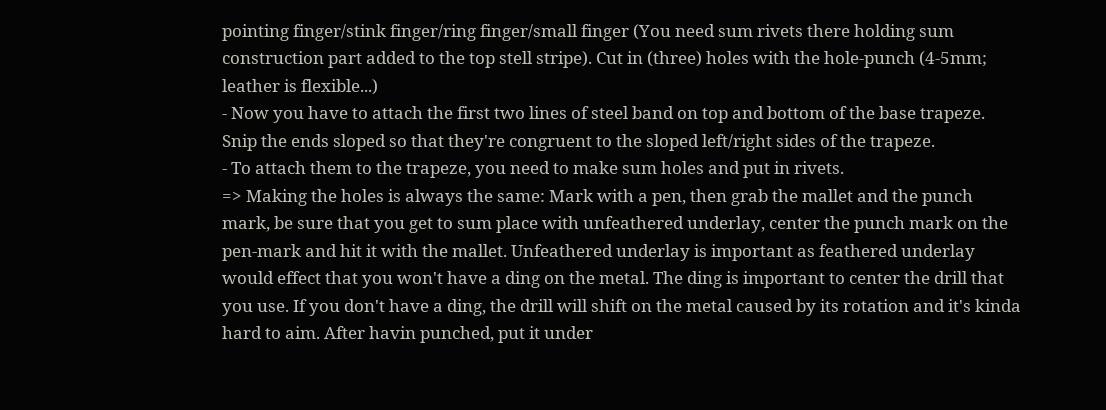pointing finger/stink finger/ring finger/small finger (You need sum rivets there holding sum construction part added to the top stell stripe). Cut in (three) holes with the hole-punch (4-5mm; leather is flexible...)
- Now you have to attach the first two lines of steel band on top and bottom of the base trapeze. Snip the ends sloped so that they're congruent to the sloped left/right sides of the trapeze.
- To attach them to the trapeze, you need to make sum holes and put in rivets.
=> Making the holes is always the same: Mark with a pen, then grab the mallet and the punch mark, be sure that you get to sum place with unfeathered underlay, center the punch mark on the pen-mark and hit it with the mallet. Unfeathered underlay is important as feathered underlay would effect that you won't have a ding on the metal. The ding is important to center the drill that you use. If you don't have a ding, the drill will shift on the metal caused by its rotation and it's kinda hard to aim. After havin punched, put it under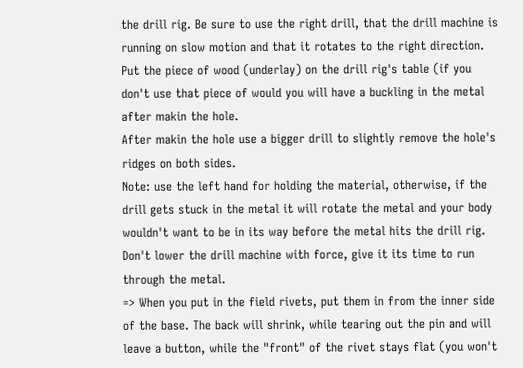the drill rig. Be sure to use the right drill, that the drill machine is running on slow motion and that it rotates to the right direction. Put the piece of wood (underlay) on the drill rig's table (if you don't use that piece of would you will have a buckling in the metal after makin the hole.
After makin the hole use a bigger drill to slightly remove the hole's ridges on both sides.
Note: use the left hand for holding the material, otherwise, if the drill gets stuck in the metal it will rotate the metal and your body wouldn't want to be in its way before the metal hits the drill rig.
Don't lower the drill machine with force, give it its time to run through the metal.
=> When you put in the field rivets, put them in from the inner side of the base. The back will shrink, while tearing out the pin and will leave a button, while the "front" of the rivet stays flat (you won't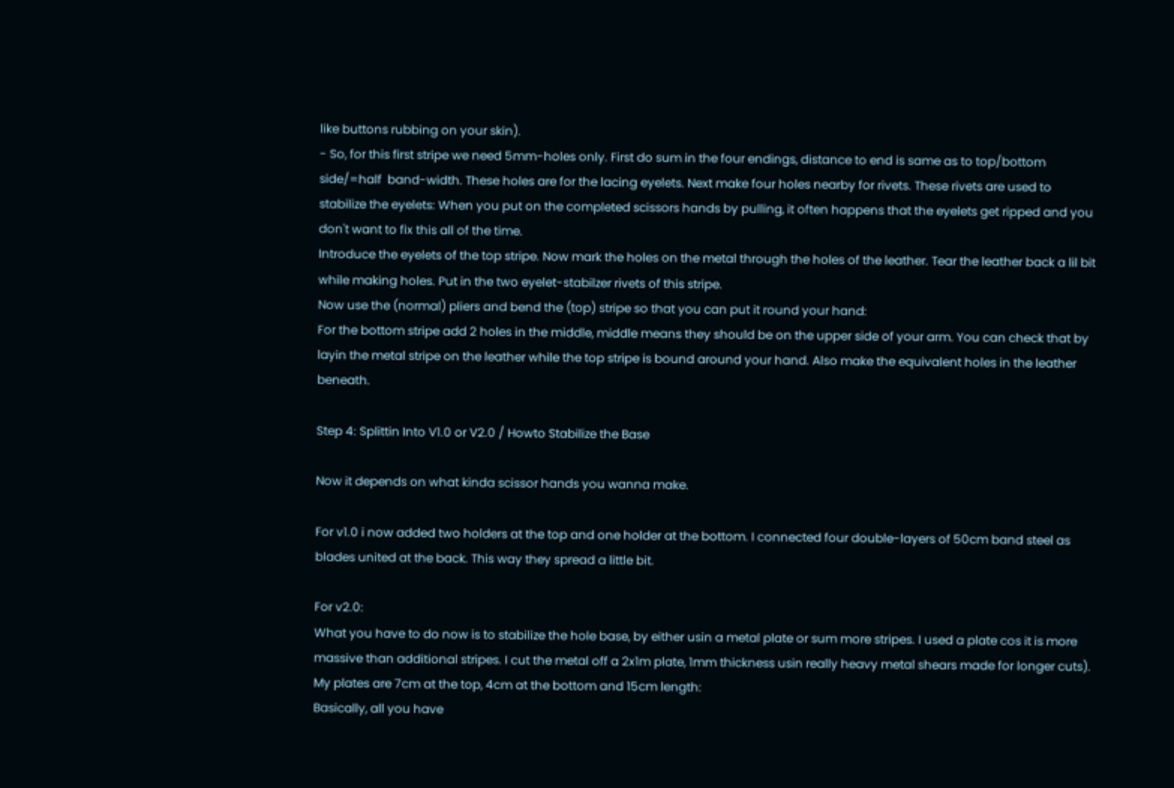like buttons rubbing on your skin).
- So, for this first stripe we need 5mm-holes only. First do sum in the four endings, distance to end is same as to top/bottom side/=half  band-width. These holes are for the lacing eyelets. Next make four holes nearby for rivets. These rivets are used to stabilize the eyelets: When you put on the completed scissors hands by pulling, it often happens that the eyelets get ripped and you don't want to fix this all of the time.
Introduce the eyelets of the top stripe. Now mark the holes on the metal through the holes of the leather. Tear the leather back a lil bit while making holes. Put in the two eyelet-stabilzer rivets of this stripe.
Now use the (normal) pliers and bend the (top) stripe so that you can put it round your hand:
For the bottom stripe add 2 holes in the middle, middle means they should be on the upper side of your arm. You can check that by layin the metal stripe on the leather while the top stripe is bound around your hand. Also make the equivalent holes in the leather beneath.

Step 4: Splittin Into V1.0 or V2.0 / Howto Stabilize the Base

Now it depends on what kinda scissor hands you wanna make.

For v1.0 i now added two holders at the top and one holder at the bottom. I connected four double-layers of 50cm band steel as blades united at the back. This way they spread a little bit.

For v2.0:
What you have to do now is to stabilize the hole base, by either usin a metal plate or sum more stripes. I used a plate cos it is more massive than additional stripes. I cut the metal off a 2x1m plate, 1mm thickness usin really heavy metal shears made for longer cuts). My plates are 7cm at the top, 4cm at the bottom and 15cm length:
Basically, all you have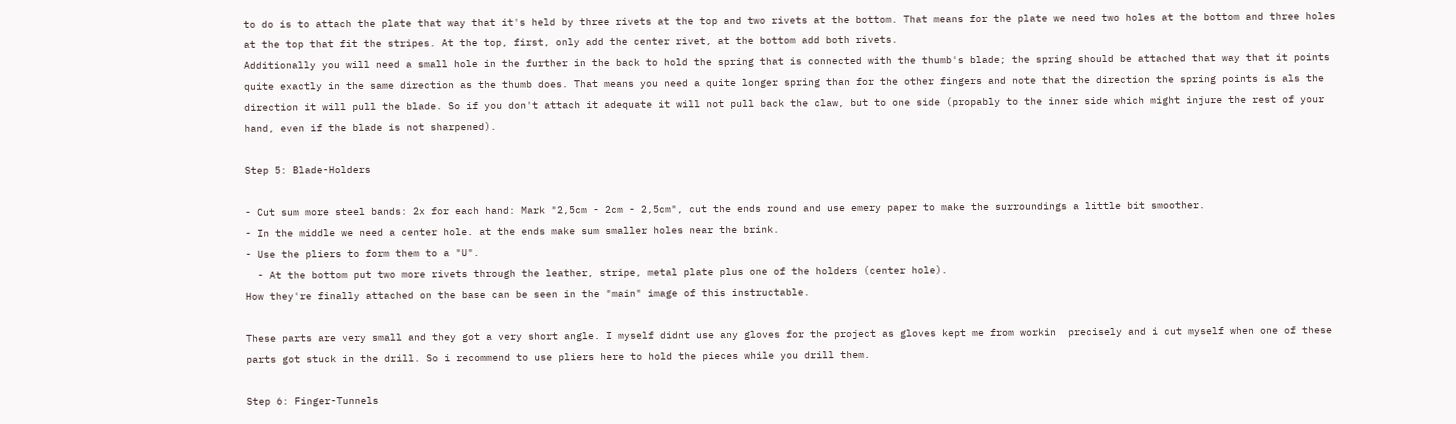to do is to attach the plate that way that it's held by three rivets at the top and two rivets at the bottom. That means for the plate we need two holes at the bottom and three holes at the top that fit the stripes. At the top, first, only add the center rivet, at the bottom add both rivets.
Additionally you will need a small hole in the further in the back to hold the spring that is connected with the thumb's blade; the spring should be attached that way that it points quite exactly in the same direction as the thumb does. That means you need a quite longer spring than for the other fingers and note that the direction the spring points is als the direction it will pull the blade. So if you don't attach it adequate it will not pull back the claw, but to one side (propably to the inner side which might injure the rest of your hand, even if the blade is not sharpened).

Step 5: Blade-Holders

- Cut sum more steel bands: 2x for each hand: Mark "2,5cm - 2cm - 2,5cm", cut the ends round and use emery paper to make the surroundings a little bit smoother.
- In the middle we need a center hole. at the ends make sum smaller holes near the brink.
- Use the pliers to form them to a "U".
  - At the bottom put two more rivets through the leather, stripe, metal plate plus one of the holders (center hole).
How they're finally attached on the base can be seen in the "main" image of this instructable.

These parts are very small and they got a very short angle. I myself didnt use any gloves for the project as gloves kept me from workin  precisely and i cut myself when one of these parts got stuck in the drill. So i recommend to use pliers here to hold the pieces while you drill them.

Step 6: Finger-Tunnels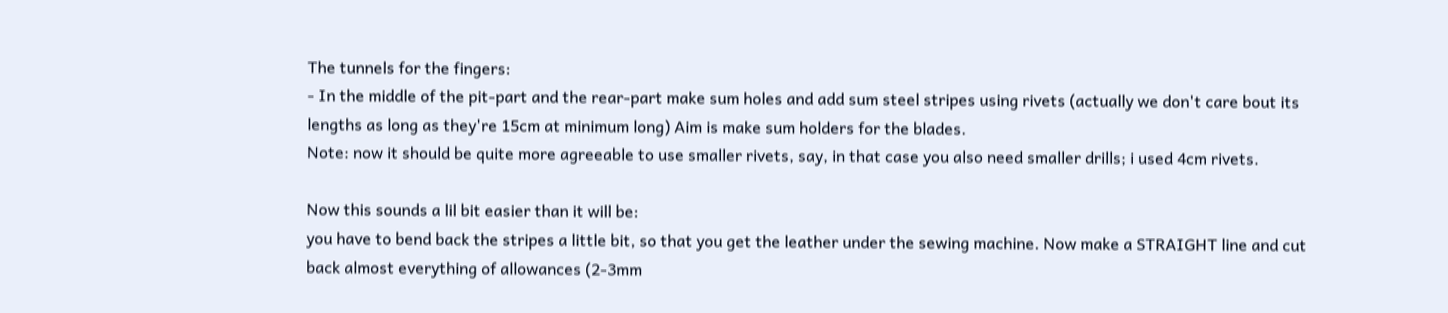The tunnels for the fingers:
- In the middle of the pit-part and the rear-part make sum holes and add sum steel stripes using rivets (actually we don't care bout its lengths as long as they're 15cm at minimum long) Aim is make sum holders for the blades.
Note: now it should be quite more agreeable to use smaller rivets, say, in that case you also need smaller drills; i used 4cm rivets.

Now this sounds a lil bit easier than it will be:
you have to bend back the stripes a little bit, so that you get the leather under the sewing machine. Now make a STRAIGHT line and cut back almost everything of allowances (2-3mm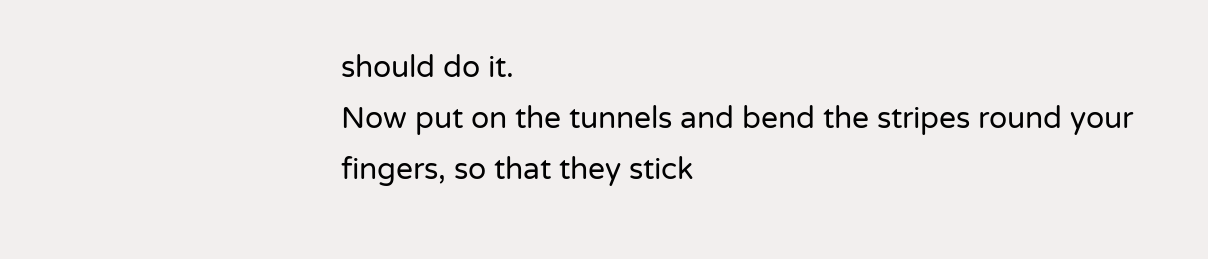should do it.
Now put on the tunnels and bend the stripes round your fingers, so that they stick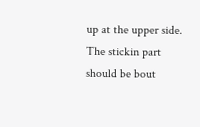up at the upper side. The stickin part should be bout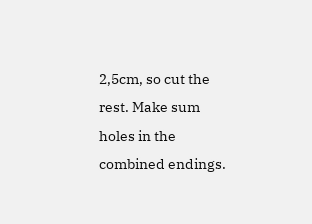2,5cm, so cut the rest. Make sum holes in the combined endings.